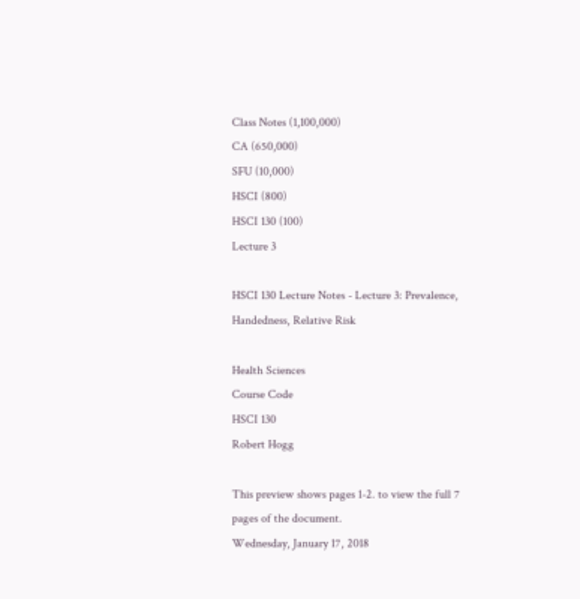Class Notes (1,100,000)
CA (650,000)
SFU (10,000)
HSCI (800)
HSCI 130 (100)
Lecture 3

HSCI 130 Lecture Notes - Lecture 3: Prevalence, Handedness, Relative Risk

Health Sciences
Course Code
HSCI 130
Robert Hogg

This preview shows pages 1-2. to view the full 7 pages of the document.
Wednesday, January 17, 2018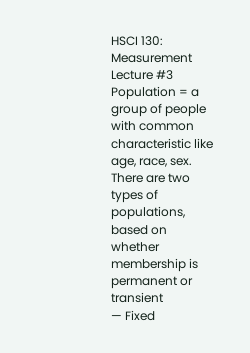HSCI 130: Measurement
Lecture #3
Population = a group of people with common characteristic like age, race, sex. There are two types of populations, based on
whether membership is permanent or transient
— Fixed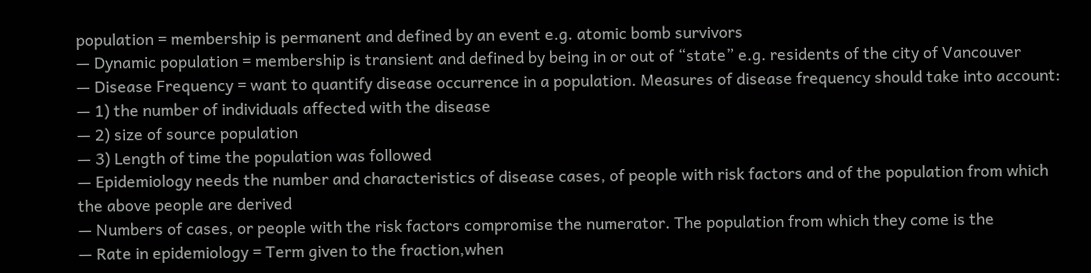population = membership is permanent and defined by an event e.g. atomic bomb survivors
— Dynamic population = membership is transient and defined by being in or out of “state” e.g. residents of the city of Vancouver
— Disease Frequency = want to quantify disease occurrence in a population. Measures of disease frequency should take into account:
— 1) the number of individuals affected with the disease
— 2) size of source population
— 3) Length of time the population was followed
— Epidemiology needs the number and characteristics of disease cases, of people with risk factors and of the population from which
the above people are derived
— Numbers of cases, or people with the risk factors compromise the numerator. The population from which they come is the
— Rate in epidemiology = Term given to the fraction,when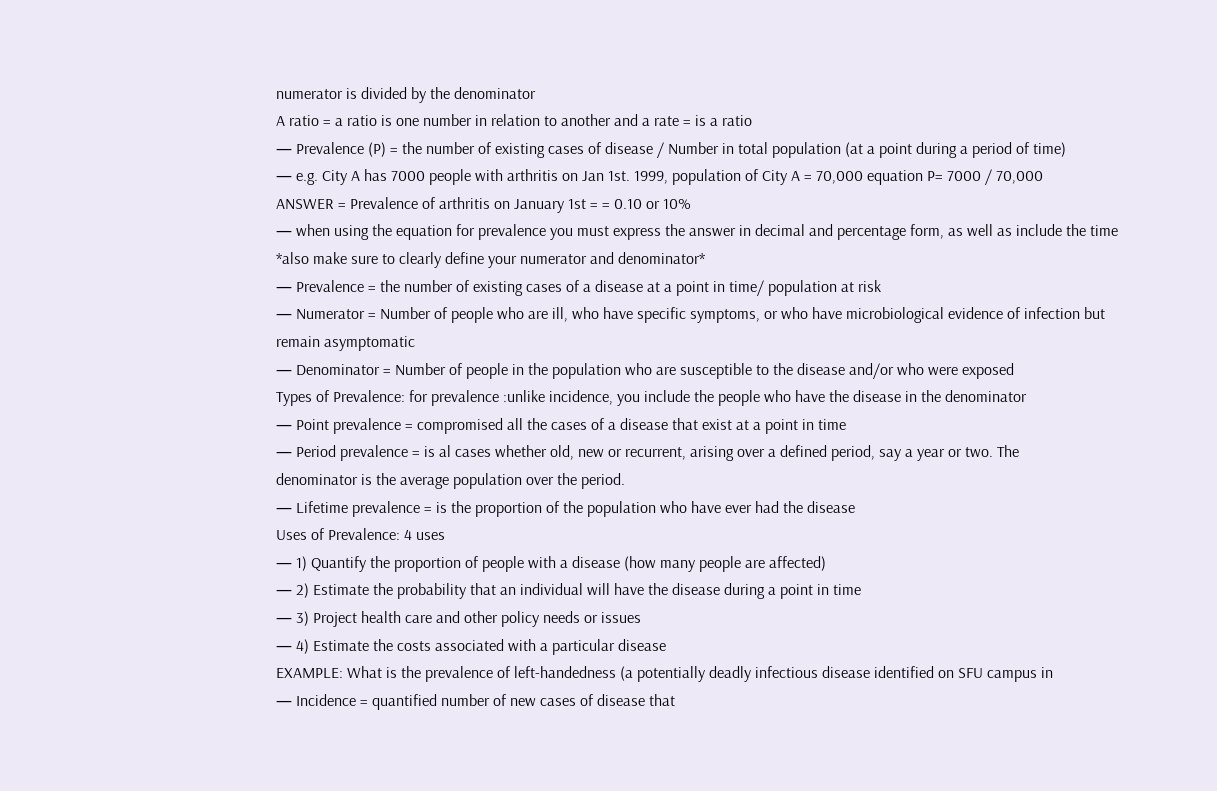numerator is divided by the denominator
A ratio = a ratio is one number in relation to another and a rate = is a ratio
— Prevalence (P) = the number of existing cases of disease / Number in total population (at a point during a period of time)
— e.g. City A has 7000 people with arthritis on Jan 1st. 1999, population of City A = 70,000 equation P= 7000 / 70,000
ANSWER = Prevalence of arthritis on January 1st = = 0.10 or 10%
— when using the equation for prevalence you must express the answer in decimal and percentage form, as well as include the time
*also make sure to clearly define your numerator and denominator*
— Prevalence = the number of existing cases of a disease at a point in time/ population at risk
— Numerator = Number of people who are ill, who have specific symptoms, or who have microbiological evidence of infection but
remain asymptomatic
— Denominator = Number of people in the population who are susceptible to the disease and/or who were exposed
Types of Prevalence: for prevalence :unlike incidence, you include the people who have the disease in the denominator
— Point prevalence = compromised all the cases of a disease that exist at a point in time
— Period prevalence = is al cases whether old, new or recurrent, arising over a defined period, say a year or two. The
denominator is the average population over the period.
— Lifetime prevalence = is the proportion of the population who have ever had the disease
Uses of Prevalence: 4 uses
— 1) Quantify the proportion of people with a disease (how many people are affected)
— 2) Estimate the probability that an individual will have the disease during a point in time
— 3) Project health care and other policy needs or issues
— 4) Estimate the costs associated with a particular disease
EXAMPLE: What is the prevalence of left-handedness (a potentially deadly infectious disease identified on SFU campus in
— Incidence = quantified number of new cases of disease that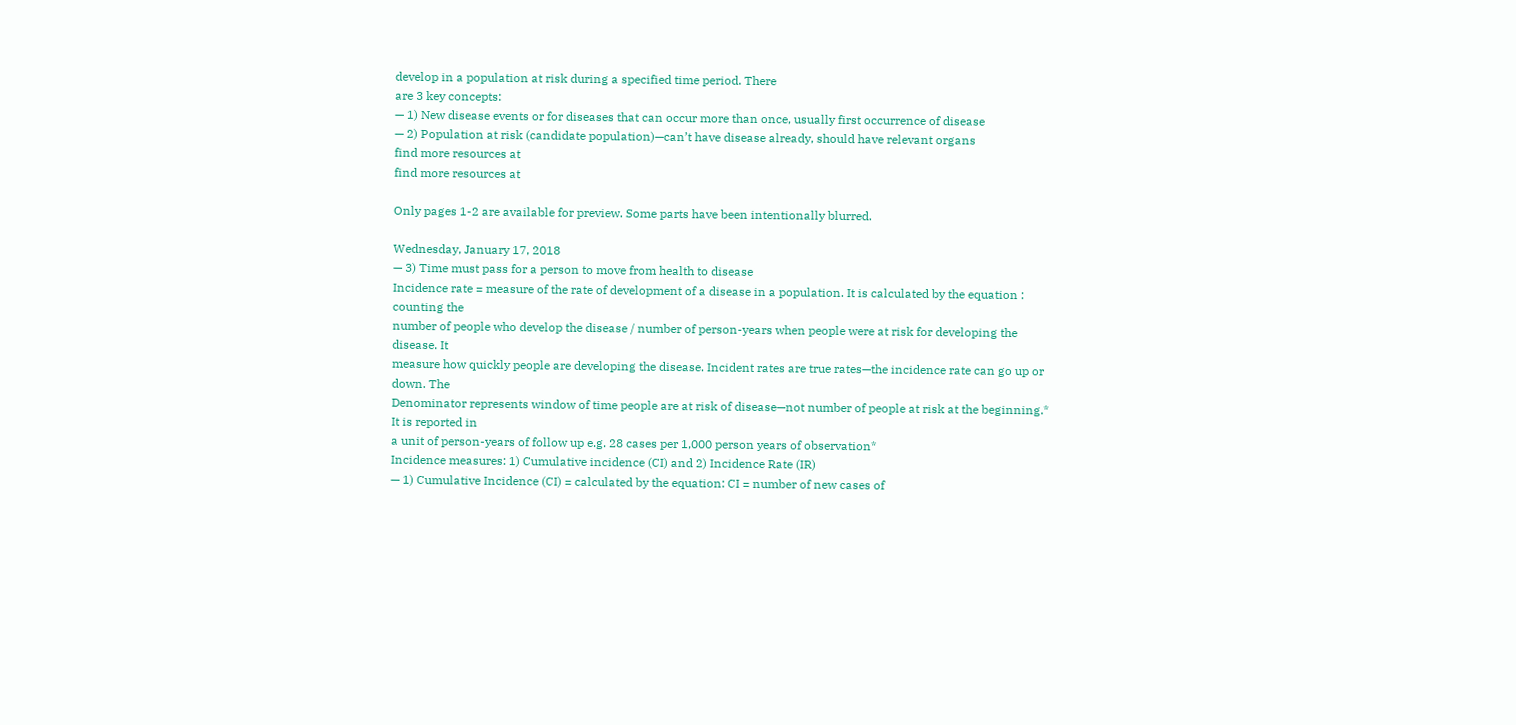develop in a population at risk during a specified time period. There
are 3 key concepts:
— 1) New disease events or for diseases that can occur more than once, usually first occurrence of disease
— 2) Population at risk (candidate population)—can’t have disease already, should have relevant organs
find more resources at
find more resources at

Only pages 1-2 are available for preview. Some parts have been intentionally blurred.

Wednesday, January 17, 2018
— 3) Time must pass for a person to move from health to disease
Incidence rate = measure of the rate of development of a disease in a population. It is calculated by the equation : counting the
number of people who develop the disease / number of person-years when people were at risk for developing the disease. It
measure how quickly people are developing the disease. Incident rates are true rates—the incidence rate can go up or down. The
Denominator represents window of time people are at risk of disease—not number of people at risk at the beginning.* It is reported in
a unit of person-years of follow up e.g. 28 cases per 1,000 person years of observation*
Incidence measures: 1) Cumulative incidence (CI) and 2) Incidence Rate (IR)
— 1) Cumulative Incidence (CI) = calculated by the equation: CI = number of new cases of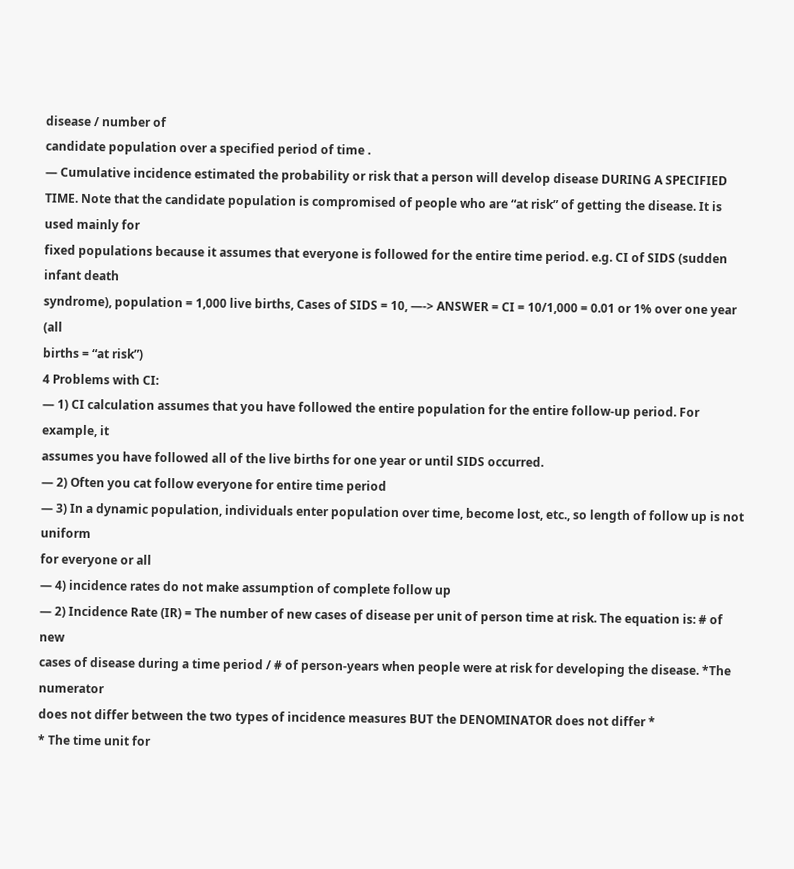disease / number of
candidate population over a specified period of time .
— Cumulative incidence estimated the probability or risk that a person will develop disease DURING A SPECIFIED
TIME. Note that the candidate population is compromised of people who are “at risk” of getting the disease. It is used mainly for
fixed populations because it assumes that everyone is followed for the entire time period. e.g. CI of SIDS (sudden infant death
syndrome), population = 1,000 live births, Cases of SIDS = 10, —-> ANSWER = CI = 10/1,000 = 0.01 or 1% over one year (all
births = “at risk”)
4 Problems with CI:
— 1) CI calculation assumes that you have followed the entire population for the entire follow-up period. For example, it
assumes you have followed all of the live births for one year or until SIDS occurred.
— 2) Often you cat follow everyone for entire time period
— 3) In a dynamic population, individuals enter population over time, become lost, etc., so length of follow up is not uniform
for everyone or all
— 4) incidence rates do not make assumption of complete follow up
— 2) Incidence Rate (IR) = The number of new cases of disease per unit of person time at risk. The equation is: # of new
cases of disease during a time period / # of person-years when people were at risk for developing the disease. *The numerator
does not differ between the two types of incidence measures BUT the DENOMINATOR does not differ *
* The time unit for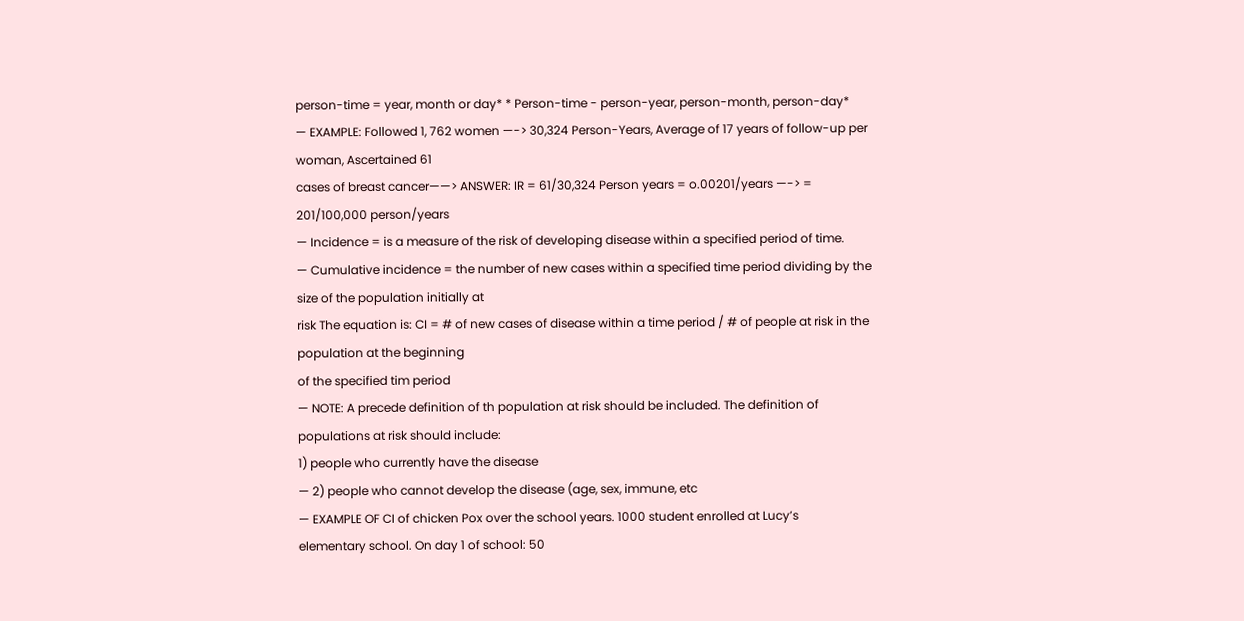person-time = year, month or day* * Person-time - person-year, person-month, person-day*
— EXAMPLE: Followed 1, 762 women —-> 30,324 Person-Years, Average of 17 years of follow-up per woman, Ascertained 61
cases of breast cancer——> ANSWER: IR = 61/30,324 Person years = o.00201/years —-> = 201/100,000 person/years
— Incidence = is a measure of the risk of developing disease within a specified period of time.
— Cumulative incidence = the number of new cases within a specified time period dividing by the size of the population initially at
risk The equation is: CI = # of new cases of disease within a time period / # of people at risk in the population at the beginning
of the specified tim period
— NOTE: A precede definition of th population at risk should be included. The definition of populations at risk should include:
1) people who currently have the disease
— 2) people who cannot develop the disease (age, sex, immune, etc
— EXAMPLE OF CI of chicken Pox over the school years. 1000 student enrolled at Lucy’s
elementary school. On day 1 of school: 50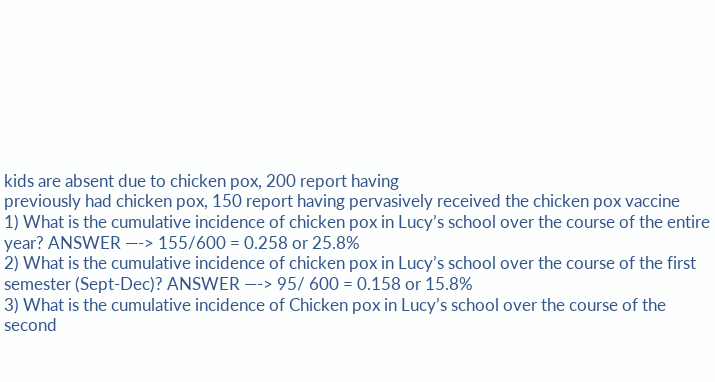kids are absent due to chicken pox, 200 report having
previously had chicken pox, 150 report having pervasively received the chicken pox vaccine
1) What is the cumulative incidence of chicken pox in Lucy’s school over the course of the entire
year? ANSWER —-> 155/600 = 0.258 or 25.8%
2) What is the cumulative incidence of chicken pox in Lucy’s school over the course of the first
semester (Sept-Dec)? ANSWER —-> 95/ 600 = 0.158 or 15.8%
3) What is the cumulative incidence of Chicken pox in Lucy’s school over the course of the second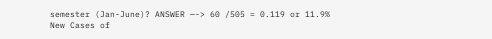semester (Jan-June)? ANSWER —-> 60 /505 = 0.119 or 11.9%
New Cases of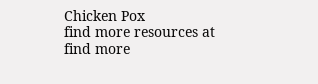Chicken Pox
find more resources at
find more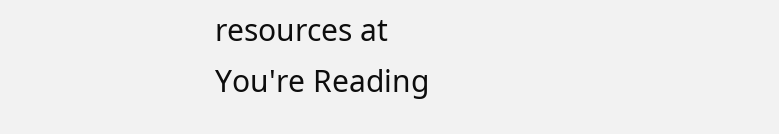resources at
You're Reading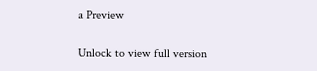a Preview

Unlock to view full version